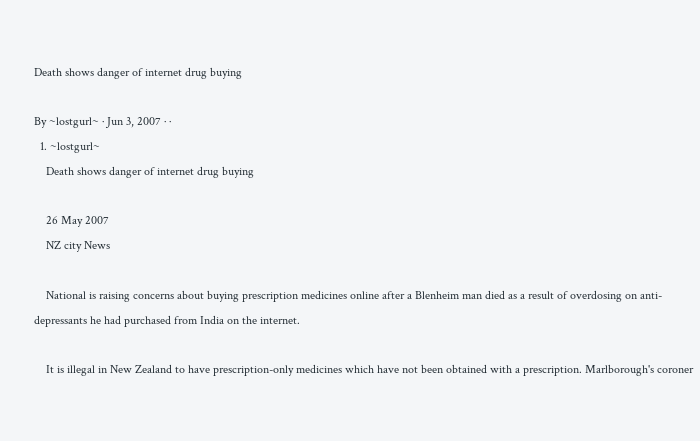Death shows danger of internet drug buying

By ~lostgurl~ · Jun 3, 2007 · ·
  1. ~lostgurl~
    Death shows danger of internet drug buying

    26 May 2007
    NZ city News

    National is raising concerns about buying prescription medicines online after a Blenheim man died as a result of overdosing on anti-depressants he had purchased from India on the internet.

    It is illegal in New Zealand to have prescription-only medicines which have not been obtained with a prescription. Marlborough's coroner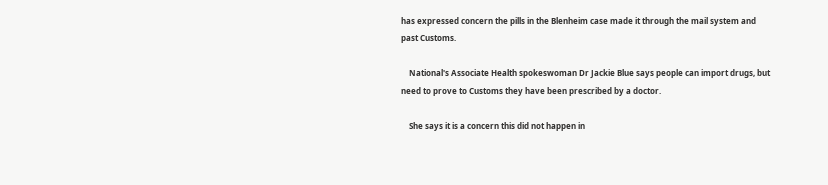has expressed concern the pills in the Blenheim case made it through the mail system and past Customs.

    National's Associate Health spokeswoman Dr Jackie Blue says people can import drugs, but need to prove to Customs they have been prescribed by a doctor.

    She says it is a concern this did not happen in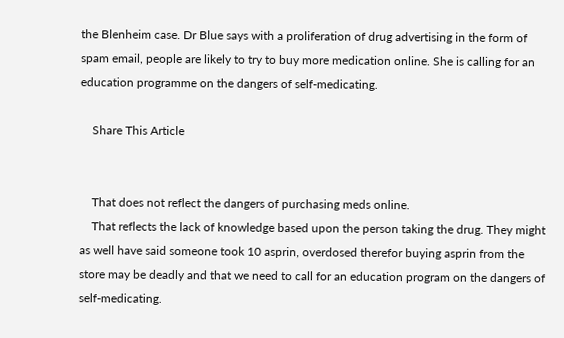the Blenheim case. Dr Blue says with a proliferation of drug advertising in the form of spam email, people are likely to try to buy more medication online. She is calling for an education programme on the dangers of self-medicating.

    Share This Article


    That does not reflect the dangers of purchasing meds online.
    That reflects the lack of knowledge based upon the person taking the drug. They might as well have said someone took 10 asprin, overdosed therefor buying asprin from the store may be deadly and that we need to call for an education program on the dangers of self-medicating.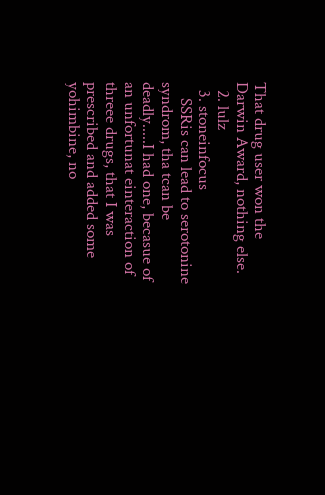That drug user won the Darwin Award, nothing else.
  2. lulz
  3. stoneinfocus
    SSRis can lead to serotonine syndrom, tha tcan be deadly.....I had one, becasue of an unfortunat einteraction of threee drugs, that I was prescribed and added some yohimbine, no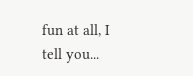fun at all, I tell you...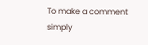To make a comment simply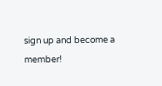sign up and become a member!